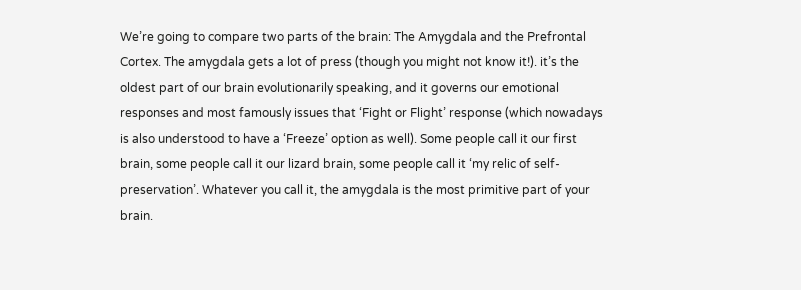We’re going to compare two parts of the brain: The Amygdala and the Prefrontal Cortex. The amygdala gets a lot of press (though you might not know it!). it’s the oldest part of our brain evolutionarily speaking, and it governs our emotional responses and most famously issues that ‘Fight or Flight’ response (which nowadays is also understood to have a ‘Freeze’ option as well). Some people call it our first brain, some people call it our lizard brain, some people call it ‘my relic of self-preservation’. Whatever you call it, the amygdala is the most primitive part of your brain.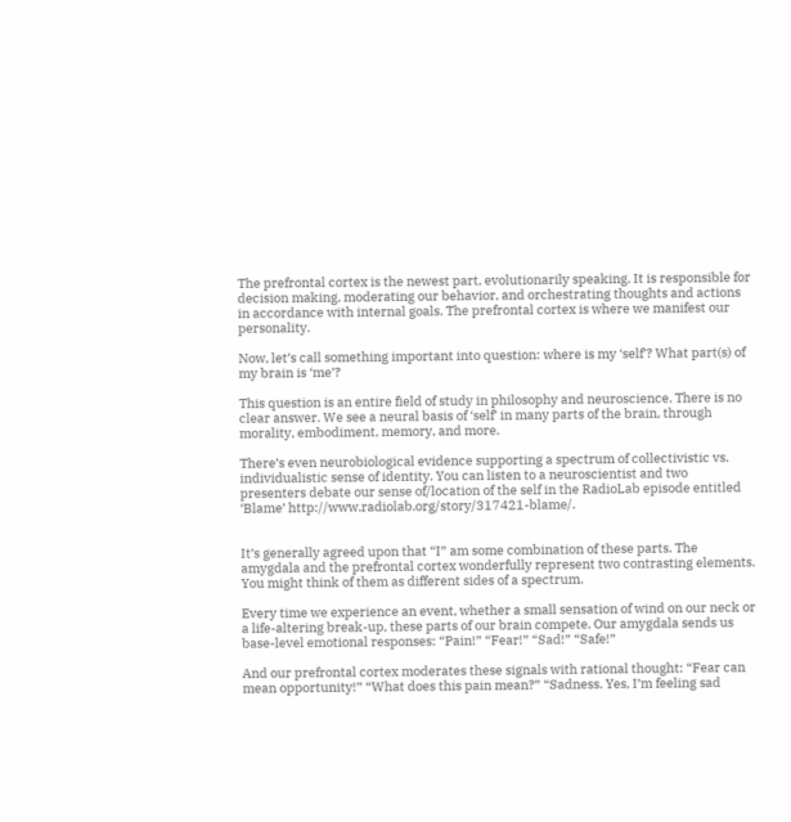The prefrontal cortex is the newest part, evolutionarily speaking. It is responsible for decision making, moderating our behavior, and orchestrating thoughts and actions in accordance with internal goals. The prefrontal cortex is where we manifest our personality.

Now, let’s call something important into question: where is my ‘self’? What part(s) of my brain is ‘me’?

This question is an entire field of study in philosophy and neuroscience. There is no clear answer. We see a neural basis of ‘self’ in many parts of the brain, through morality, embodiment, memory, and more.

There’s even neurobiological evidence supporting a spectrum of collectivistic vs. individualistic sense of identity. You can listen to a neuroscientist and two presenters debate our sense of/location of the self in the RadioLab episode entitled ‘Blame’ http://www.radiolab.org/story/317421-blame/.


It’s generally agreed upon that “I” am some combination of these parts. The amygdala and the prefrontal cortex wonderfully represent two contrasting elements. You might think of them as different sides of a spectrum.

Every time we experience an event, whether a small sensation of wind on our neck or a life-altering break-up, these parts of our brain compete. Our amygdala sends us base-level emotional responses: “Pain!” “Fear!” “Sad!” “Safe!”

And our prefrontal cortex moderates these signals with rational thought: “Fear can mean opportunity!” “What does this pain mean?” “Sadness. Yes, I’m feeling sad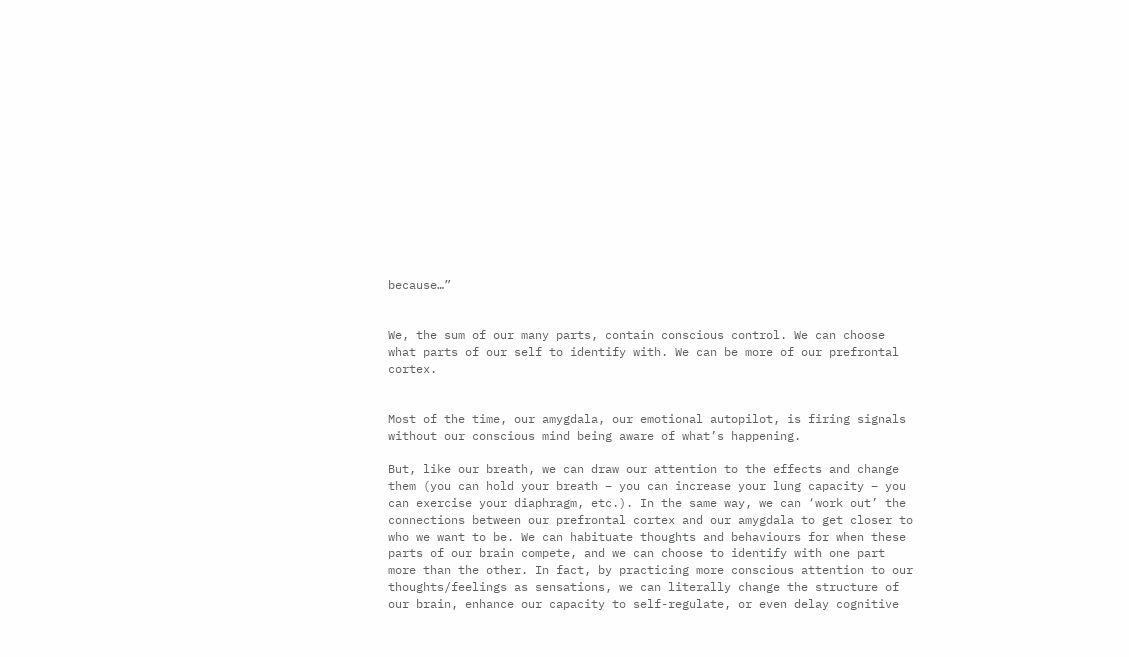because…”


We, the sum of our many parts, contain conscious control. We can choose what parts of our self to identify with. We can be more of our prefrontal cortex.


Most of the time, our amygdala, our emotional autopilot, is firing signals without our conscious mind being aware of what’s happening.

But, like our breath, we can draw our attention to the effects and change them (you can hold your breath – you can increase your lung capacity – you can exercise your diaphragm, etc.). In the same way, we can ‘work out’ the connections between our prefrontal cortex and our amygdala to get closer to who we want to be. We can habituate thoughts and behaviours for when these parts of our brain compete, and we can choose to identify with one part more than the other. In fact, by practicing more conscious attention to our thoughts/feelings as sensations, we can literally change the structure of our brain, enhance our capacity to self-regulate, or even delay cognitive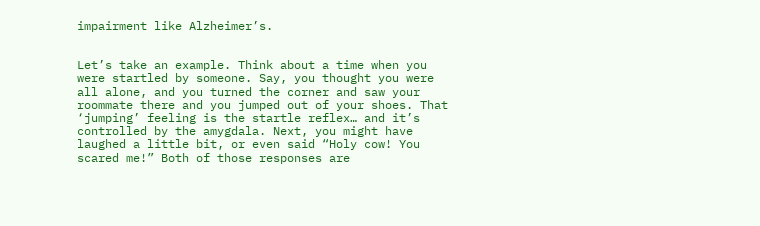impairment like Alzheimer’s.


Let’s take an example. Think about a time when you were startled by someone. Say, you thought you were all alone, and you turned the corner and saw your roommate there and you jumped out of your shoes. That ‘jumping’ feeling is the startle reflex… and it’s controlled by the amygdala. Next, you might have laughed a little bit, or even said “Holy cow! You scared me!” Both of those responses are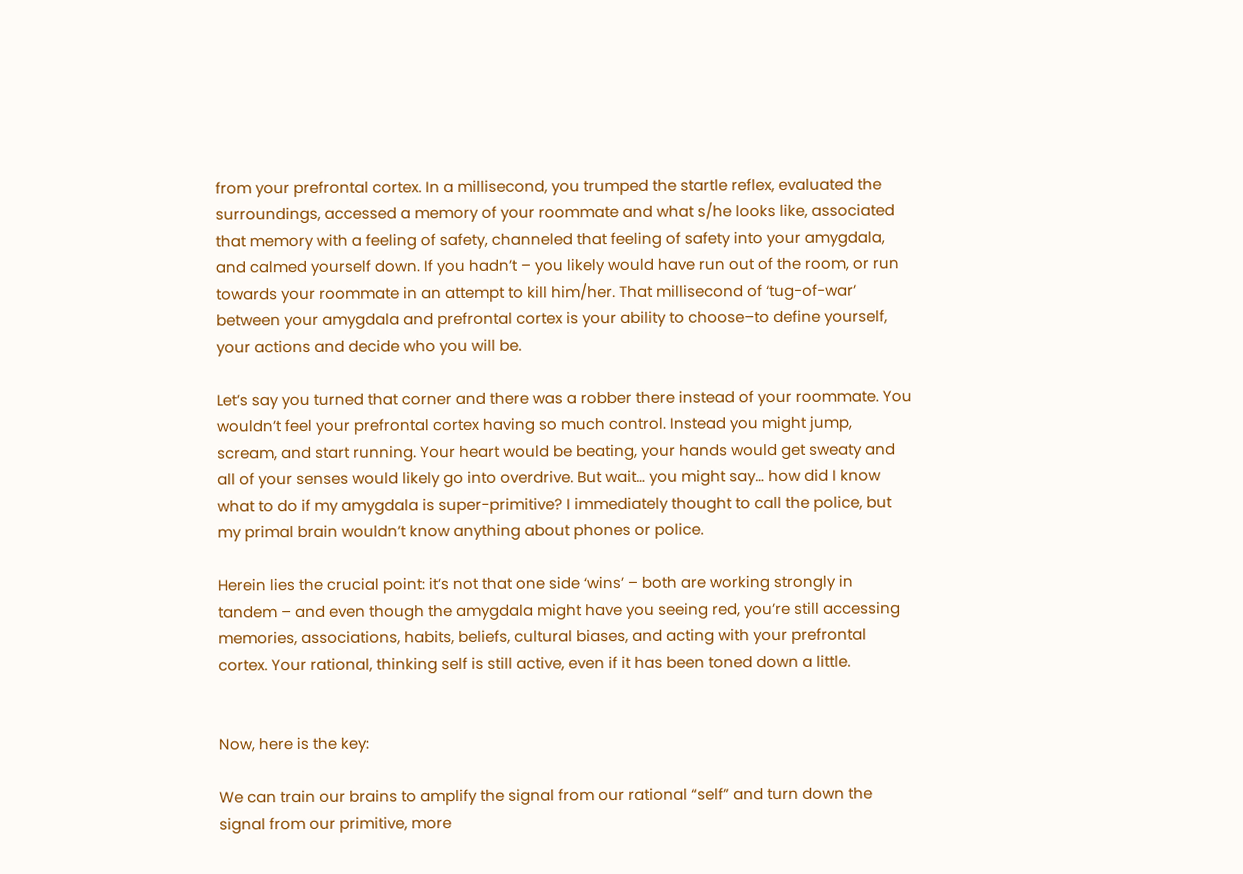from your prefrontal cortex. In a millisecond, you trumped the startle reflex, evaluated the surroundings, accessed a memory of your roommate and what s/he looks like, associated that memory with a feeling of safety, channeled that feeling of safety into your amygdala, and calmed yourself down. If you hadn’t – you likely would have run out of the room, or run towards your roommate in an attempt to kill him/her. That millisecond of ‘tug-of-war’ between your amygdala and prefrontal cortex is your ability to choose–to define yourself, your actions and decide who you will be.

Let’s say you turned that corner and there was a robber there instead of your roommate. You wouldn’t feel your prefrontal cortex having so much control. Instead you might jump, scream, and start running. Your heart would be beating, your hands would get sweaty and all of your senses would likely go into overdrive. But wait… you might say… how did I know what to do if my amygdala is super-primitive? I immediately thought to call the police, but my primal brain wouldn’t know anything about phones or police.

Herein lies the crucial point: it’s not that one side ‘wins’ – both are working strongly in tandem – and even though the amygdala might have you seeing red, you’re still accessing memories, associations, habits, beliefs, cultural biases, and acting with your prefrontal cortex. Your rational, thinking self is still active, even if it has been toned down a little.


Now, here is the key:

We can train our brains to amplify the signal from our rational “self” and turn down the signal from our primitive, more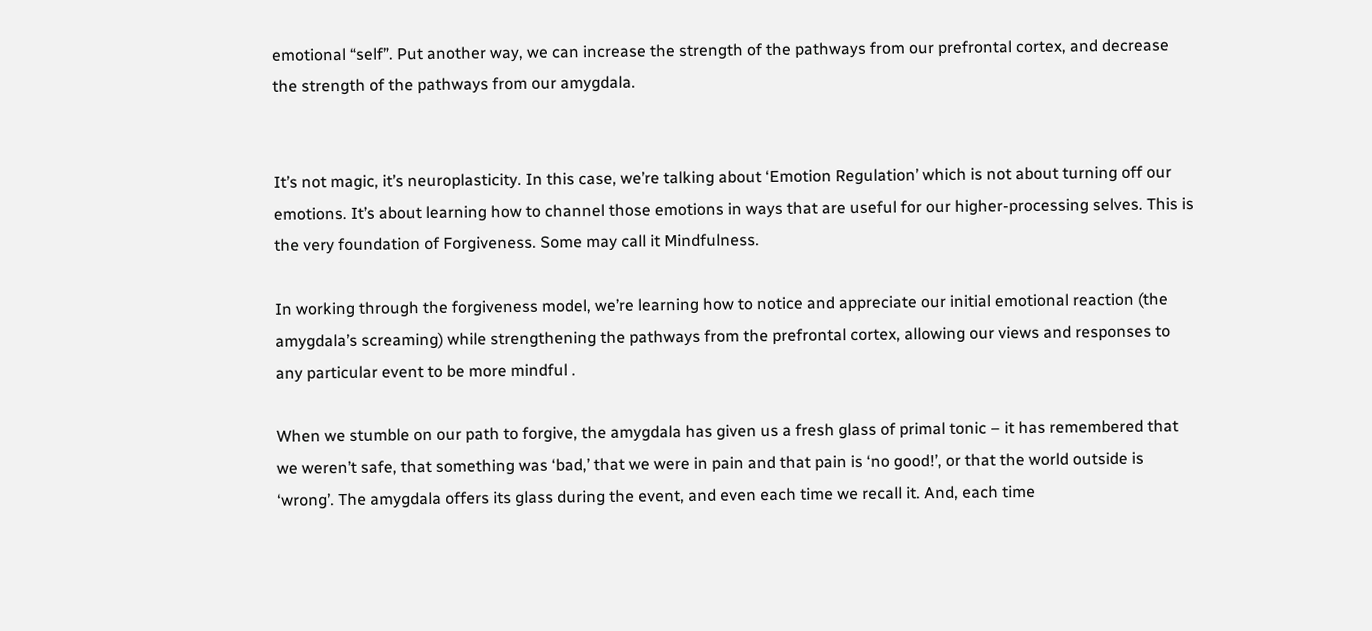emotional “self”. Put another way, we can increase the strength of the pathways from our prefrontal cortex, and decrease the strength of the pathways from our amygdala.


It’s not magic, it’s neuroplasticity. In this case, we’re talking about ‘Emotion Regulation’ which is not about turning off our emotions. It’s about learning how to channel those emotions in ways that are useful for our higher-processing selves. This is the very foundation of Forgiveness. Some may call it Mindfulness.

In working through the forgiveness model, we’re learning how to notice and appreciate our initial emotional reaction (the amygdala’s screaming) while strengthening the pathways from the prefrontal cortex, allowing our views and responses to any particular event to be more mindful .

When we stumble on our path to forgive, the amygdala has given us a fresh glass of primal tonic – it has remembered that we weren’t safe, that something was ‘bad,’ that we were in pain and that pain is ‘no good!’, or that the world outside is ‘wrong’. The amygdala offers its glass during the event, and even each time we recall it. And, each time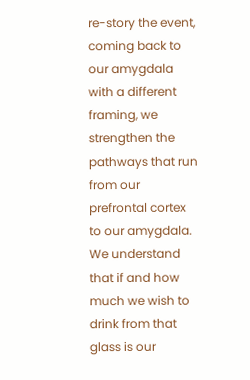re-story the event, coming back to our amygdala with a different framing, we strengthen the pathways that run from our prefrontal cortex to our amygdala. We understand that if and how much we wish to drink from that glass is our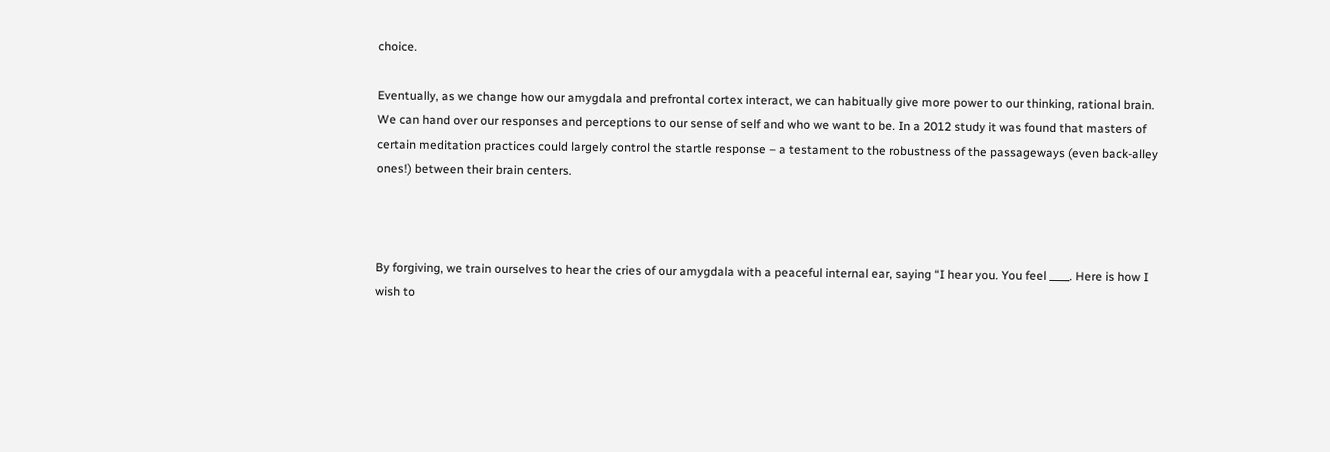choice.

Eventually, as we change how our amygdala and prefrontal cortex interact, we can habitually give more power to our thinking, rational brain. We can hand over our responses and perceptions to our sense of self and who we want to be. In a 2012 study it was found that masters of certain meditation practices could largely control the startle response – a testament to the robustness of the passageways (even back-alley ones!) between their brain centers.



By forgiving, we train ourselves to hear the cries of our amygdala with a peaceful internal ear, saying “I hear you. You feel ____. Here is how I wish to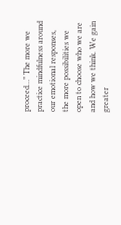proceed…” The more we practice mindfulness around our emotional responses, the more possibilities we open to choose who we are and how we think. We gain greater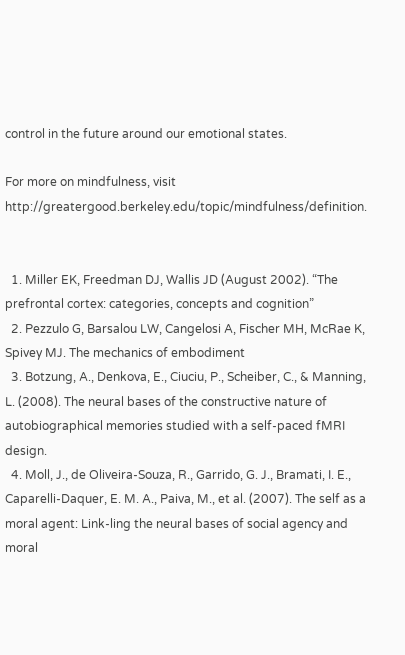control in the future around our emotional states.

For more on mindfulness, visit http://greatergood.berkeley.edu/topic/mindfulness/definition.


  1. Miller EK, Freedman DJ, Wallis JD (August 2002). “The prefrontal cortex: categories, concepts and cognition”
  2. Pezzulo G, Barsalou LW, Cangelosi A, Fischer MH, McRae K, Spivey MJ. The mechanics of embodiment
  3. Botzung, A., Denkova, E., Ciuciu, P., Scheiber, C., & Manning, L. (2008). The neural bases of the constructive nature of autobiographical memories studied with a self-paced fMRI design.
  4. Moll, J., de Oliveira-Souza, R., Garrido, G. J., Bramati, I. E., Caparelli-Daquer, E. M. A., Paiva, M., et al. (2007). The self as a moral agent: Link-ling the neural bases of social agency and moral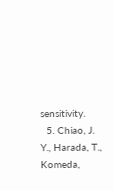sensitivity.
  5. Chiao, J. Y., Harada, T., Komeda,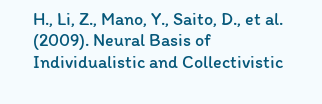H., Li, Z., Mano, Y., Saito, D., et al. (2009). Neural Basis of Individualistic and Collectivistic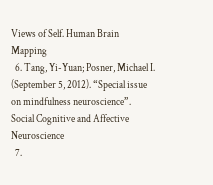Views of Self. Human Brain Mapping
  6. Tang, Yi-Yuan; Posner, Michael I. (September 5, 2012). “Special issue on mindfulness neuroscience”. Social Cognitive and Affective Neuroscience
  7.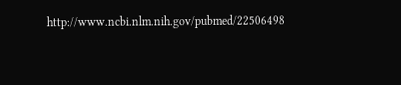http://www.ncbi.nlm.nih.gov/pubmed/22506498